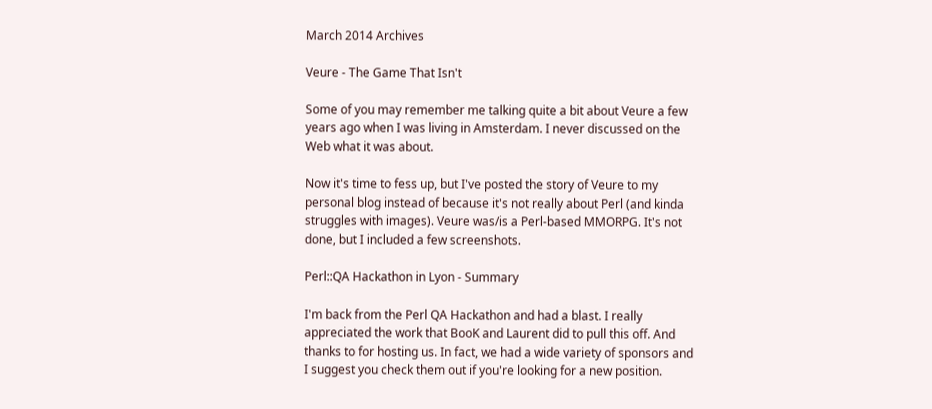March 2014 Archives

Veure - The Game That Isn't

Some of you may remember me talking quite a bit about Veure a few years ago when I was living in Amsterdam. I never discussed on the Web what it was about.

Now it's time to fess up, but I've posted the story of Veure to my personal blog instead of because it's not really about Perl (and kinda struggles with images). Veure was/is a Perl-based MMORPG. It's not done, but I included a few screenshots.

Perl::QA Hackathon in Lyon - Summary

I'm back from the Perl QA Hackathon and had a blast. I really appreciated the work that BooK and Laurent did to pull this off. And thanks to for hosting us. In fact, we had a wide variety of sponsors and I suggest you check them out if you're looking for a new position.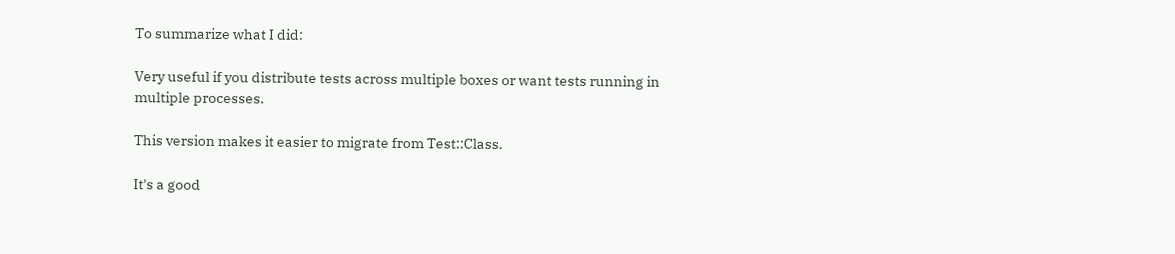To summarize what I did:

Very useful if you distribute tests across multiple boxes or want tests running in multiple processes.

This version makes it easier to migrate from Test::Class.

It's a good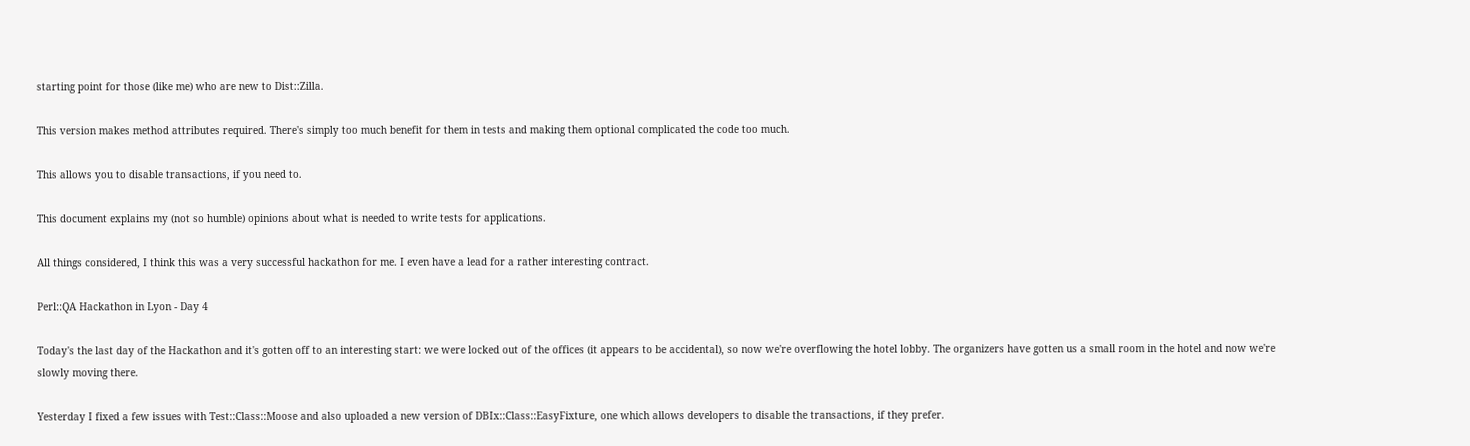starting point for those (like me) who are new to Dist::Zilla.

This version makes method attributes required. There's simply too much benefit for them in tests and making them optional complicated the code too much.

This allows you to disable transactions, if you need to.

This document explains my (not so humble) opinions about what is needed to write tests for applications.

All things considered, I think this was a very successful hackathon for me. I even have a lead for a rather interesting contract.

Perl::QA Hackathon in Lyon - Day 4

Today's the last day of the Hackathon and it's gotten off to an interesting start: we were locked out of the offices (it appears to be accidental), so now we're overflowing the hotel lobby. The organizers have gotten us a small room in the hotel and now we're slowly moving there.

Yesterday I fixed a few issues with Test::Class::Moose and also uploaded a new version of DBIx::Class::EasyFixture, one which allows developers to disable the transactions, if they prefer.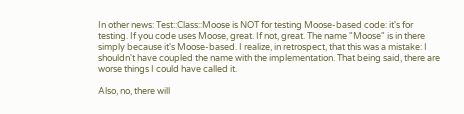In other news: Test::Class::Moose is NOT for testing Moose-based code: it's for testing. If you code uses Moose, great. If not, great. The name "Moose" is in there simply because it's Moose-based. I realize, in retrospect, that this was a mistake: I shouldn't have coupled the name with the implementation. That being said, there are worse things I could have called it.

Also, no, there will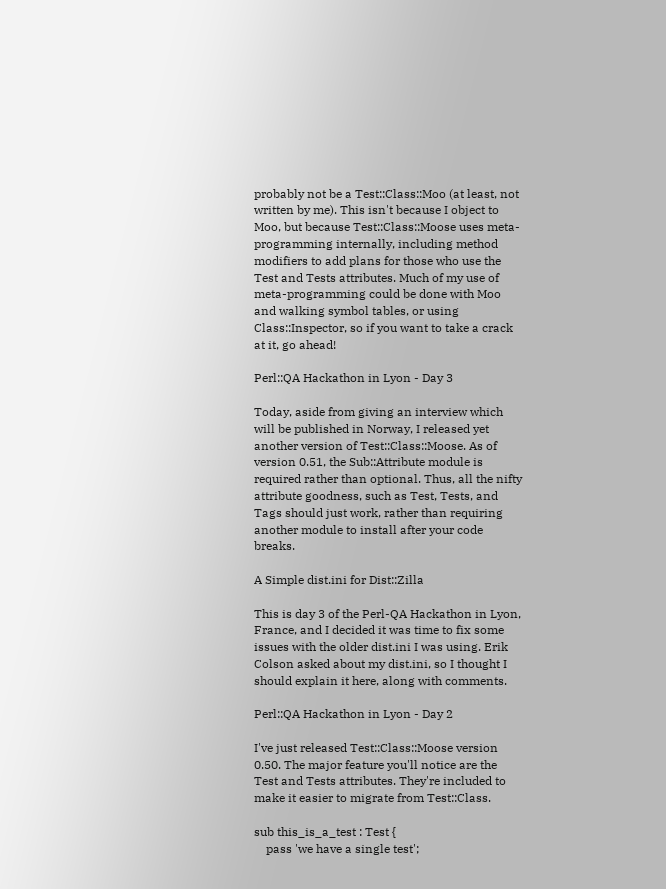probably not be a Test::Class::Moo (at least, not written by me). This isn't because I object to Moo, but because Test::Class::Moose uses meta-programming internally, including method modifiers to add plans for those who use the Test and Tests attributes. Much of my use of meta-programming could be done with Moo and walking symbol tables, or using Class::Inspector, so if you want to take a crack at it, go ahead!

Perl::QA Hackathon in Lyon - Day 3

Today, aside from giving an interview which will be published in Norway, I released yet another version of Test::Class::Moose. As of version 0.51, the Sub::Attribute module is required rather than optional. Thus, all the nifty attribute goodness, such as Test, Tests, and Tags should just work, rather than requiring another module to install after your code breaks.

A Simple dist.ini for Dist::Zilla

This is day 3 of the Perl-QA Hackathon in Lyon, France, and I decided it was time to fix some issues with the older dist.ini I was using. Erik Colson asked about my dist.ini, so I thought I should explain it here, along with comments.

Perl::QA Hackathon in Lyon - Day 2

I've just released Test::Class::Moose version 0.50. The major feature you'll notice are the Test and Tests attributes. They're included to make it easier to migrate from Test::Class.

sub this_is_a_test : Test {
    pass 'we have a single test';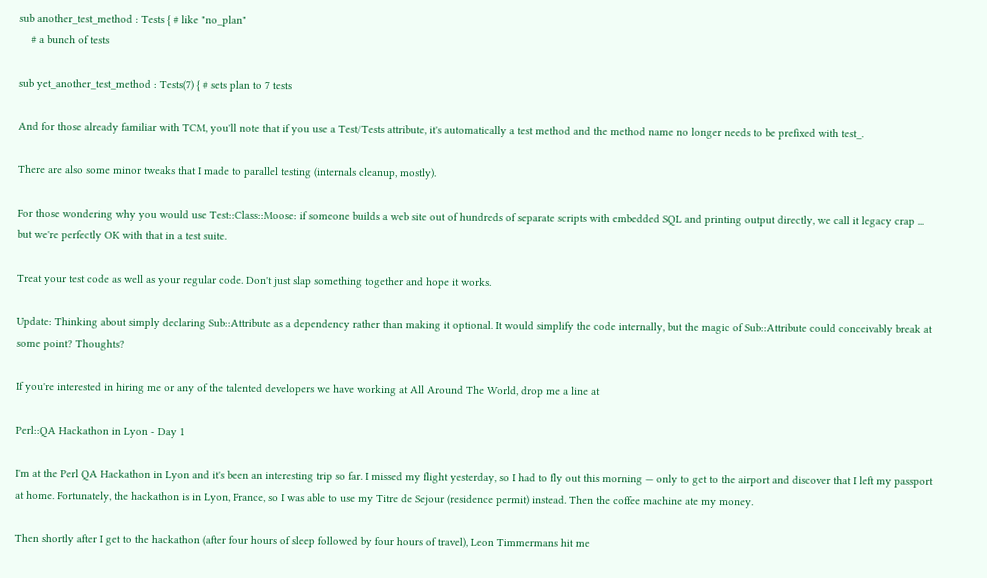sub another_test_method : Tests { # like "no_plan"
    # a bunch of tests

sub yet_another_test_method : Tests(7) { # sets plan to 7 tests

And for those already familiar with TCM, you'll note that if you use a Test/Tests attribute, it's automatically a test method and the method name no longer needs to be prefixed with test_.

There are also some minor tweaks that I made to parallel testing (internals cleanup, mostly).

For those wondering why you would use Test::Class::Moose: if someone builds a web site out of hundreds of separate scripts with embedded SQL and printing output directly, we call it legacy crap ... but we're perfectly OK with that in a test suite.

Treat your test code as well as your regular code. Don't just slap something together and hope it works.

Update: Thinking about simply declaring Sub::Attribute as a dependency rather than making it optional. It would simplify the code internally, but the magic of Sub::Attribute could conceivably break at some point? Thoughts?

If you're interested in hiring me or any of the talented developers we have working at All Around The World, drop me a line at

Perl::QA Hackathon in Lyon - Day 1

I'm at the Perl QA Hackathon in Lyon and it's been an interesting trip so far. I missed my flight yesterday, so I had to fly out this morning — only to get to the airport and discover that I left my passport at home. Fortunately, the hackathon is in Lyon, France, so I was able to use my Titre de Sejour (residence permit) instead. Then the coffee machine ate my money.

Then shortly after I get to the hackathon (after four hours of sleep followed by four hours of travel), Leon Timmermans hit me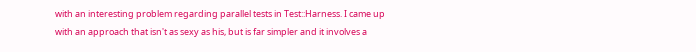with an interesting problem regarding parallel tests in Test::Harness. I came up with an approach that isn't as sexy as his, but is far simpler and it involves a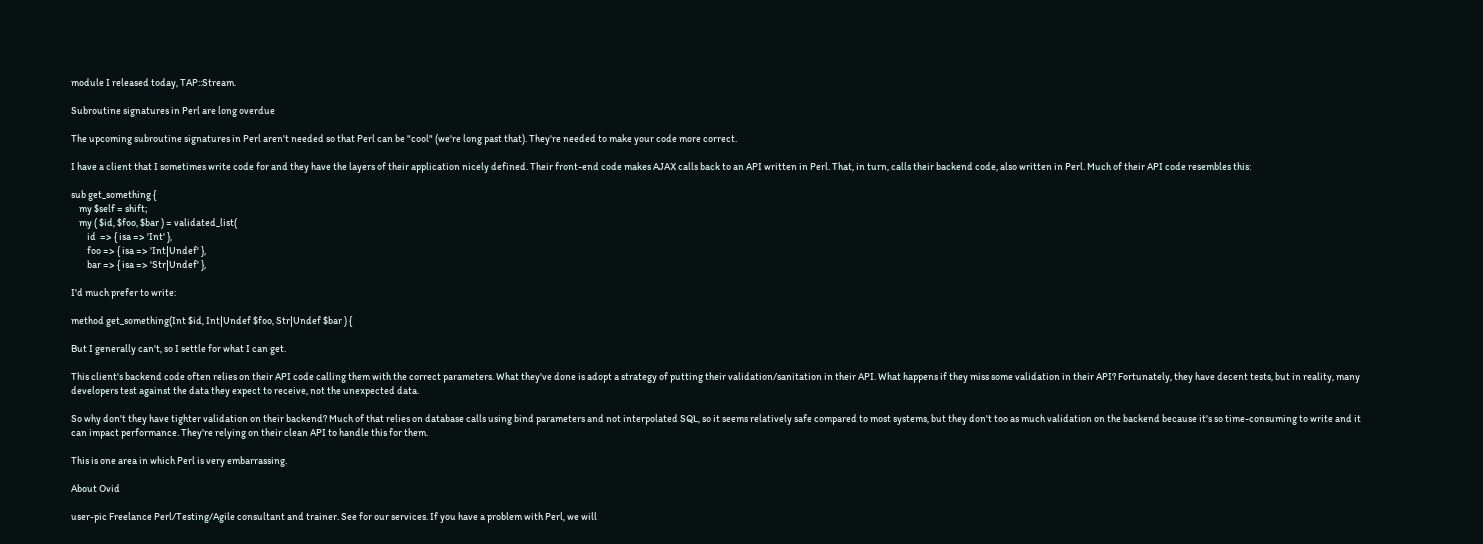module I released today, TAP::Stream.

Subroutine signatures in Perl are long overdue

The upcoming subroutine signatures in Perl aren't needed so that Perl can be "cool" (we're long past that). They're needed to make your code more correct.

I have a client that I sometimes write code for and they have the layers of their application nicely defined. Their front-end code makes AJAX calls back to an API written in Perl. That, in turn, calls their backend code, also written in Perl. Much of their API code resembles this:

sub get_something {
    my $self = shift;
    my ( $id, $foo, $bar ) = validated_list(
        id  => { isa => 'Int' },
        foo => { isa => 'Int|Undef' },
        bar => { isa => 'Str|Undef' },

I'd much prefer to write:

method get_something(Int $id, Int|Undef $foo, Str|Undef $bar ) {

But I generally can't, so I settle for what I can get.

This client's backend code often relies on their API code calling them with the correct parameters. What they've done is adopt a strategy of putting their validation/sanitation in their API. What happens if they miss some validation in their API? Fortunately, they have decent tests, but in reality, many developers test against the data they expect to receive, not the unexpected data.

So why don't they have tighter validation on their backend? Much of that relies on database calls using bind parameters and not interpolated SQL, so it seems relatively safe compared to most systems, but they don't too as much validation on the backend because it's so time-consuming to write and it can impact performance. They're relying on their clean API to handle this for them.

This is one area in which Perl is very embarrassing.

About Ovid

user-pic Freelance Perl/Testing/Agile consultant and trainer. See for our services. If you have a problem with Perl, we will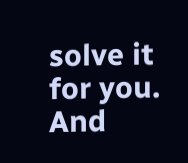solve it for you. And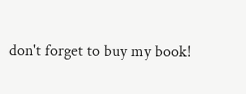don't forget to buy my book!